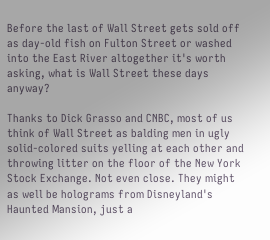Before the last of Wall Street gets sold off as day-old fish on Fulton Street or washed into the East River altogether it's worth asking, what is Wall Street these days anyway?

Thanks to Dick Grasso and CNBC, most of us think of Wall Street as balding men in ugly solid-colored suits yelling at each other and throwing litter on the floor of the New York Stock Exchange. Not even close. They might as well be holograms from Disneyland's Haunted Mansion, just a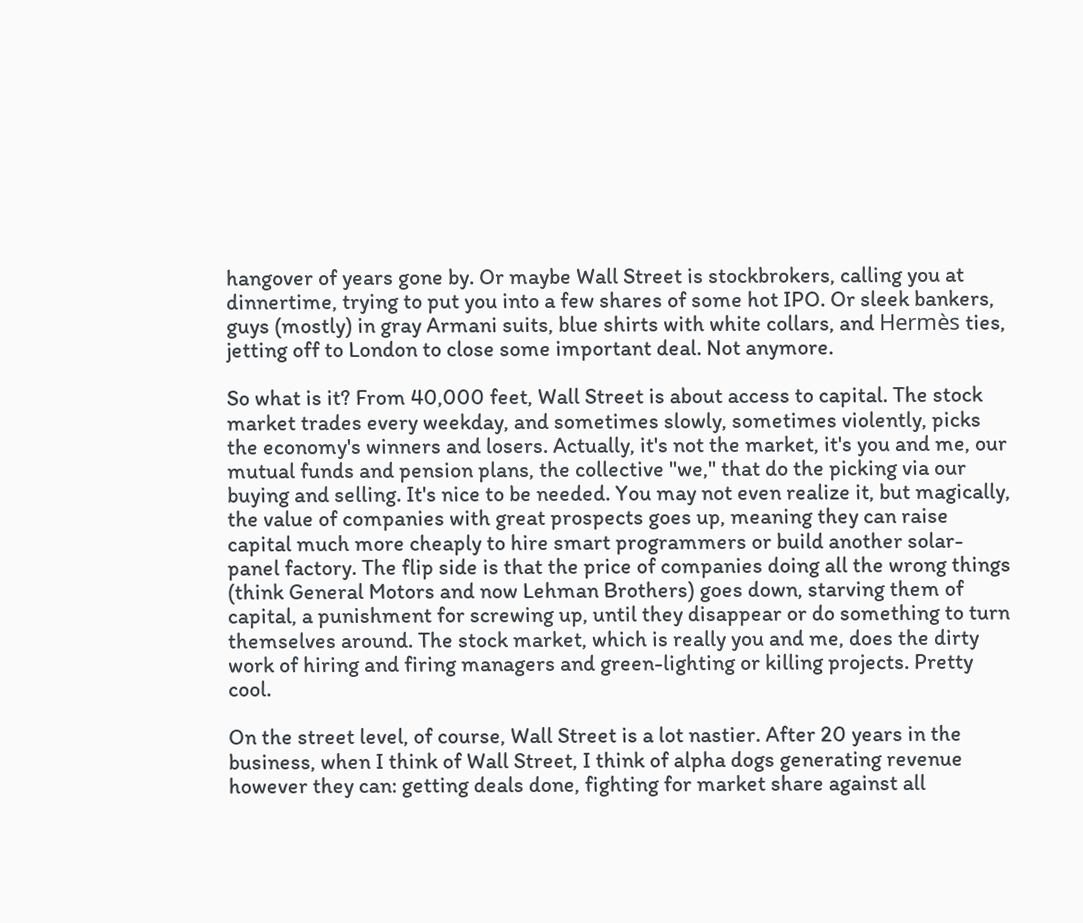hangover of years gone by. Or maybe Wall Street is stockbrokers, calling you at dinnertime, trying to put you into a few shares of some hot IPO. Or sleek bankers, guys (mostly) in gray Armani suits, blue shirts with white collars, and Hermès ties, jetting off to London to close some important deal. Not anymore.

So what is it? From 40,000 feet, Wall Street is about access to capital. The stock market trades every weekday, and sometimes slowly, sometimes violently, picks the economy's winners and losers. Actually, it's not the market, it's you and me, our mutual funds and pension plans, the collective "we," that do the picking via our buying and selling. It's nice to be needed. You may not even realize it, but magically, the value of companies with great prospects goes up, meaning they can raise capital much more cheaply to hire smart programmers or build another solar-panel factory. The flip side is that the price of companies doing all the wrong things (think General Motors and now Lehman Brothers) goes down, starving them of capital, a punishment for screwing up, until they disappear or do something to turn themselves around. The stock market, which is really you and me, does the dirty work of hiring and firing managers and green-lighting or killing projects. Pretty cool.

On the street level, of course, Wall Street is a lot nastier. After 20 years in the business, when I think of Wall Street, I think of alpha dogs generating revenue however they can: getting deals done, fighting for market share against all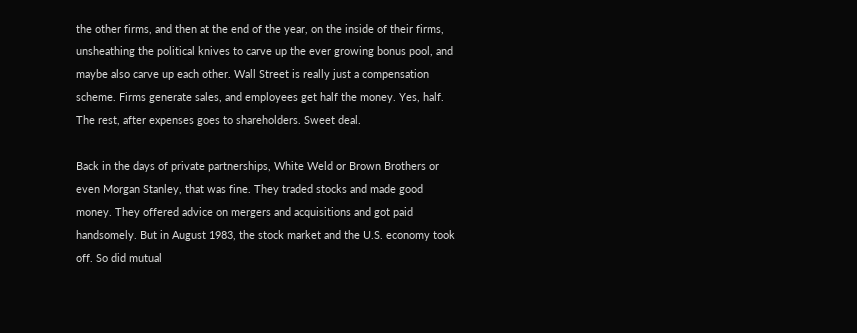the other firms, and then at the end of the year, on the inside of their firms, unsheathing the political knives to carve up the ever growing bonus pool, and maybe also carve up each other. Wall Street is really just a compensation scheme. Firms generate sales, and employees get half the money. Yes, half. The rest, after expenses goes to shareholders. Sweet deal.

Back in the days of private partnerships, White Weld or Brown Brothers or even Morgan Stanley, that was fine. They traded stocks and made good money. They offered advice on mergers and acquisitions and got paid handsomely. But in August 1983, the stock market and the U.S. economy took off. So did mutual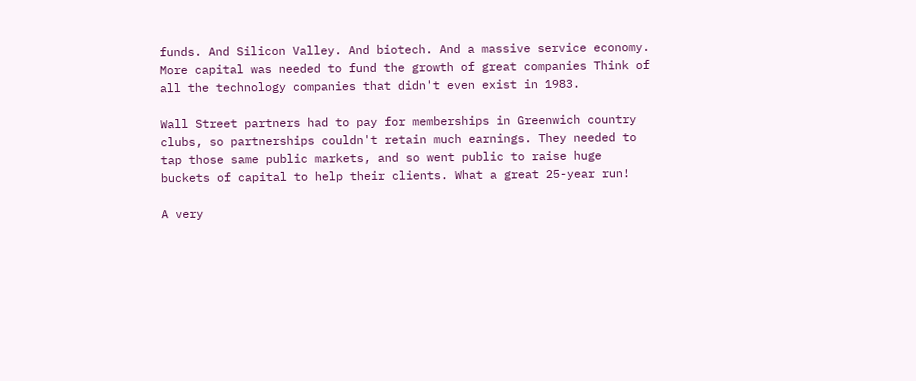funds. And Silicon Valley. And biotech. And a massive service economy. More capital was needed to fund the growth of great companies Think of all the technology companies that didn't even exist in 1983.

Wall Street partners had to pay for memberships in Greenwich country clubs, so partnerships couldn't retain much earnings. They needed to tap those same public markets, and so went public to raise huge buckets of capital to help their clients. What a great 25-year run!

A very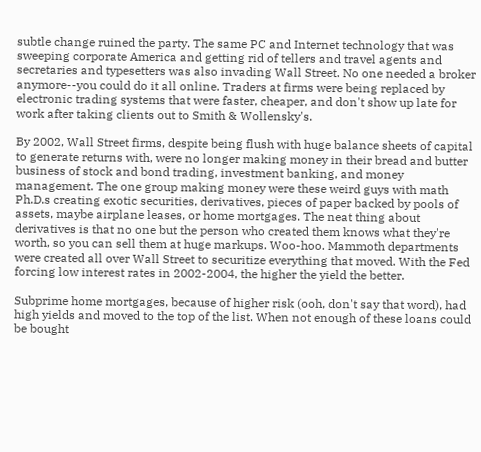subtle change ruined the party. The same PC and Internet technology that was sweeping corporate America and getting rid of tellers and travel agents and secretaries and typesetters was also invading Wall Street. No one needed a broker anymore--you could do it all online. Traders at firms were being replaced by electronic trading systems that were faster, cheaper, and don't show up late for work after taking clients out to Smith & Wollensky's.

By 2002, Wall Street firms, despite being flush with huge balance sheets of capital to generate returns with, were no longer making money in their bread and butter business of stock and bond trading, investment banking, and money management. The one group making money were these weird guys with math Ph.D.s creating exotic securities, derivatives, pieces of paper backed by pools of assets, maybe airplane leases, or home mortgages. The neat thing about derivatives is that no one but the person who created them knows what they're worth, so you can sell them at huge markups. Woo-hoo. Mammoth departments were created all over Wall Street to securitize everything that moved. With the Fed forcing low interest rates in 2002-2004, the higher the yield the better.

Subprime home mortgages, because of higher risk (ooh, don't say that word), had high yields and moved to the top of the list. When not enough of these loans could be bought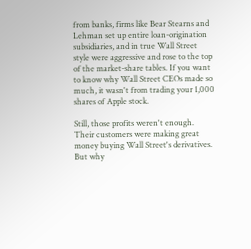from banks, firms like Bear Stearns and Lehman set up entire loan-origination subsidiaries, and in true Wall Street style were aggressive and rose to the top of the market-share tables. If you want to know why Wall Street CEOs made so much, it wasn't from trading your 1,000 shares of Apple stock.

Still, those profits weren't enough. Their customers were making great money buying Wall Street's derivatives. But why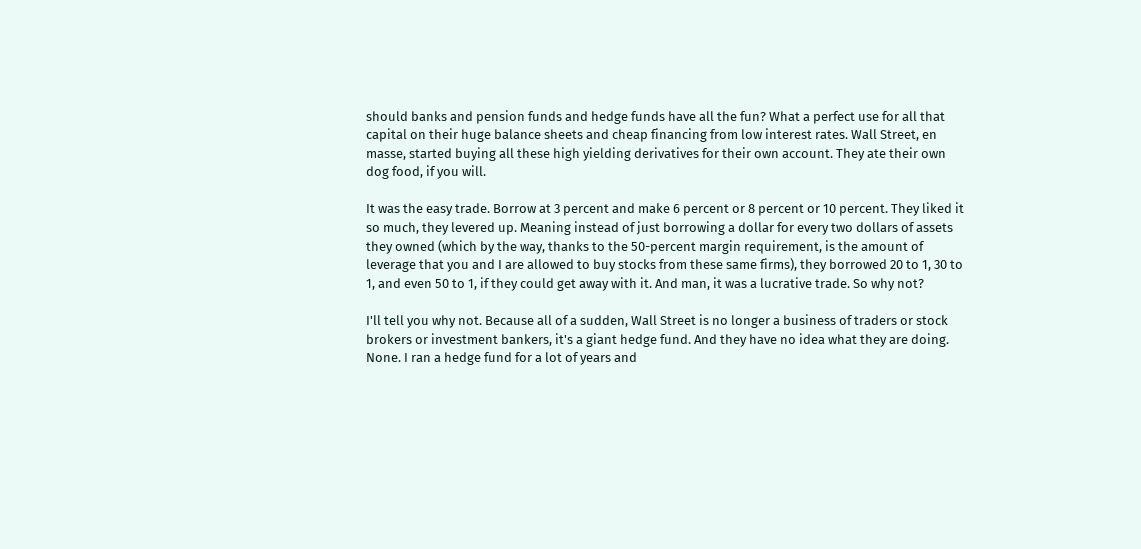should banks and pension funds and hedge funds have all the fun? What a perfect use for all that capital on their huge balance sheets and cheap financing from low interest rates. Wall Street, en masse, started buying all these high yielding derivatives for their own account. They ate their own dog food, if you will.

It was the easy trade. Borrow at 3 percent and make 6 percent or 8 percent or 10 percent. They liked it so much, they levered up. Meaning instead of just borrowing a dollar for every two dollars of assets they owned (which by the way, thanks to the 50-percent margin requirement, is the amount of leverage that you and I are allowed to buy stocks from these same firms), they borrowed 20 to 1, 30 to 1, and even 50 to 1, if they could get away with it. And man, it was a lucrative trade. So why not?

I'll tell you why not. Because all of a sudden, Wall Street is no longer a business of traders or stock brokers or investment bankers, it's a giant hedge fund. And they have no idea what they are doing. None. I ran a hedge fund for a lot of years and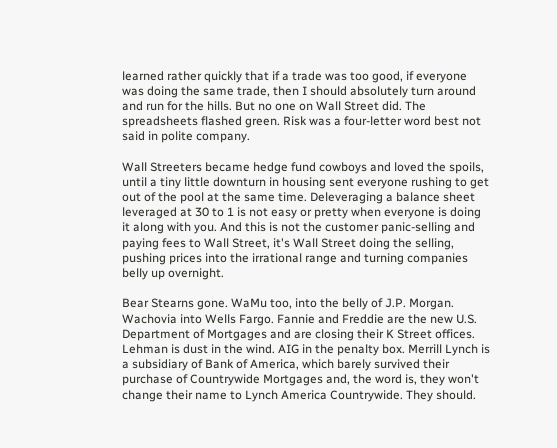learned rather quickly that if a trade was too good, if everyone was doing the same trade, then I should absolutely turn around and run for the hills. But no one on Wall Street did. The spreadsheets flashed green. Risk was a four-letter word best not said in polite company.

Wall Streeters became hedge fund cowboys and loved the spoils, until a tiny little downturn in housing sent everyone rushing to get out of the pool at the same time. Deleveraging a balance sheet leveraged at 30 to 1 is not easy or pretty when everyone is doing it along with you. And this is not the customer panic-selling and paying fees to Wall Street, it's Wall Street doing the selling, pushing prices into the irrational range and turning companies belly up overnight.

Bear Stearns gone. WaMu too, into the belly of J.P. Morgan. Wachovia into Wells Fargo. Fannie and Freddie are the new U.S. Department of Mortgages and are closing their K Street offices. Lehman is dust in the wind. AIG in the penalty box. Merrill Lynch is a subsidiary of Bank of America, which barely survived their purchase of Countrywide Mortgages and, the word is, they won't change their name to Lynch America Countrywide. They should.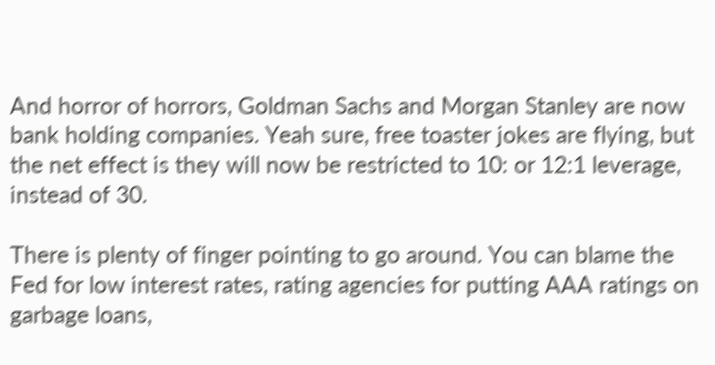And horror of horrors, Goldman Sachs and Morgan Stanley are now bank holding companies. Yeah sure, free toaster jokes are flying, but the net effect is they will now be restricted to 10: or 12:1 leverage, instead of 30.

There is plenty of finger pointing to go around. You can blame the Fed for low interest rates, rating agencies for putting AAA ratings on garbage loans,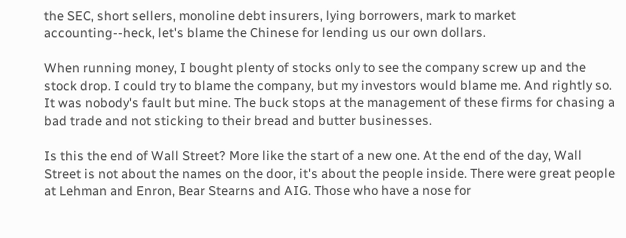the SEC, short sellers, monoline debt insurers, lying borrowers, mark to market accounting--heck, let's blame the Chinese for lending us our own dollars.

When running money, I bought plenty of stocks only to see the company screw up and the stock drop. I could try to blame the company, but my investors would blame me. And rightly so. It was nobody's fault but mine. The buck stops at the management of these firms for chasing a bad trade and not sticking to their bread and butter businesses.

Is this the end of Wall Street? More like the start of a new one. At the end of the day, Wall Street is not about the names on the door, it's about the people inside. There were great people at Lehman and Enron, Bear Stearns and AIG. Those who have a nose for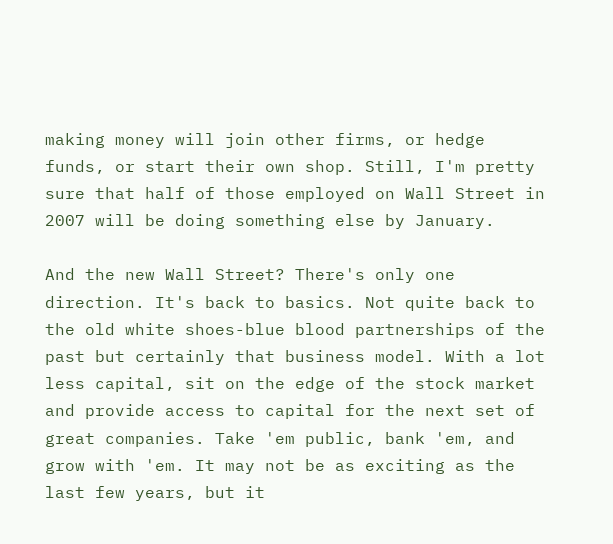making money will join other firms, or hedge funds, or start their own shop. Still, I'm pretty sure that half of those employed on Wall Street in 2007 will be doing something else by January.

And the new Wall Street? There's only one direction. It's back to basics. Not quite back to the old white shoes-blue blood partnerships of the past but certainly that business model. With a lot less capital, sit on the edge of the stock market and provide access to capital for the next set of great companies. Take 'em public, bank 'em, and grow with 'em. It may not be as exciting as the last few years, but it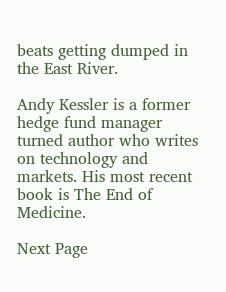beats getting dumped in the East River.

Andy Kessler is a former hedge fund manager turned author who writes on technology and markets. His most recent book is The End of Medicine.

Next Page